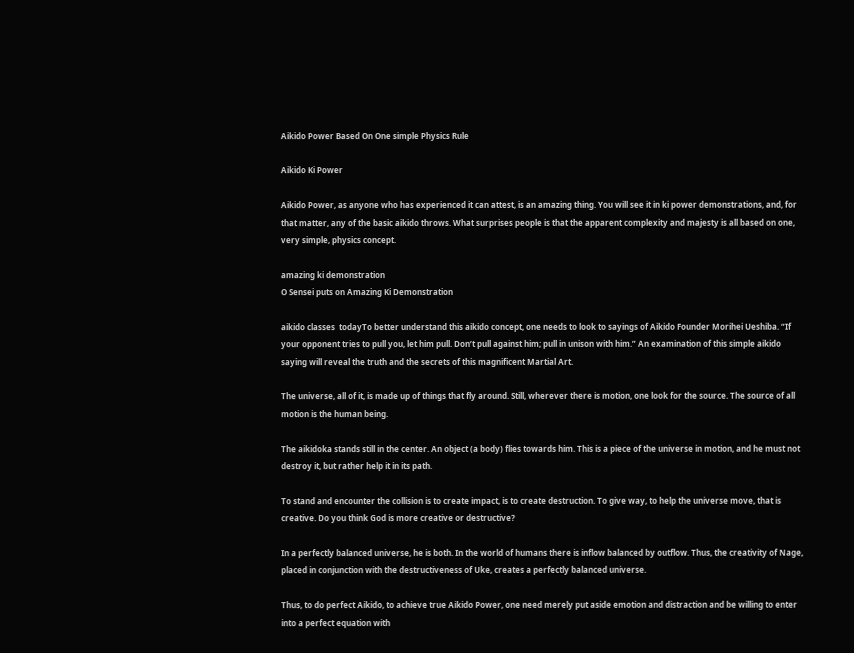Aikido Power Based On One simple Physics Rule

Aikido Ki Power

Aikido Power, as anyone who has experienced it can attest, is an amazing thing. You will see it in ki power demonstrations, and, for that matter, any of the basic aikido throws. What surprises people is that the apparent complexity and majesty is all based on one, very simple, physics concept.

amazing ki demonstration
O Sensei puts on Amazing Ki Demonstration

aikido classes  todayTo better understand this aikido concept, one needs to look to sayings of Aikido Founder Morihei Ueshiba. “If your opponent tries to pull you, let him pull. Don’t pull against him; pull in unison with him.” An examination of this simple aikido saying will reveal the truth and the secrets of this magnificent Martial Art.

The universe, all of it, is made up of things that fly around. Still, wherever there is motion, one look for the source. The source of all motion is the human being.

The aikidoka stands still in the center. An object (a body) flies towards him. This is a piece of the universe in motion, and he must not destroy it, but rather help it in its path.

To stand and encounter the collision is to create impact, is to create destruction. To give way, to help the universe move, that is creative. Do you think God is more creative or destructive?

In a perfectly balanced universe, he is both. In the world of humans there is inflow balanced by outflow. Thus, the creativity of Nage, placed in conjunction with the destructiveness of Uke, creates a perfectly balanced universe.

Thus, to do perfect Aikido, to achieve true Aikido Power, one need merely put aside emotion and distraction and be willing to enter into a perfect equation with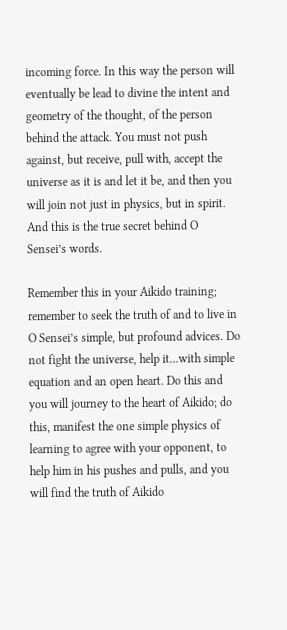incoming force. In this way the person will eventually be lead to divine the intent and geometry of the thought, of the person behind the attack. You must not push against, but receive, pull with, accept the universe as it is and let it be, and then you will join not just in physics, but in spirit. And this is the true secret behind O Sensei’s words.

Remember this in your Aikido training; remember to seek the truth of and to live in O Sensei’s simple, but profound advices. Do not fight the universe, help it…with simple equation and an open heart. Do this and you will journey to the heart of Aikido; do this, manifest the one simple physics of learning to agree with your opponent, to help him in his pushes and pulls, and you will find the truth of Aikido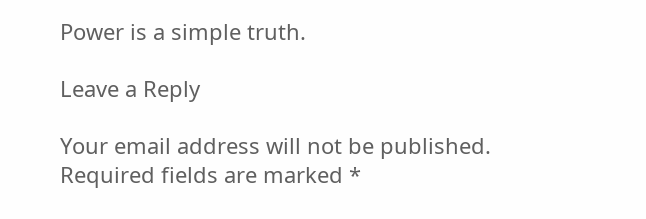Power is a simple truth.

Leave a Reply

Your email address will not be published. Required fields are marked *